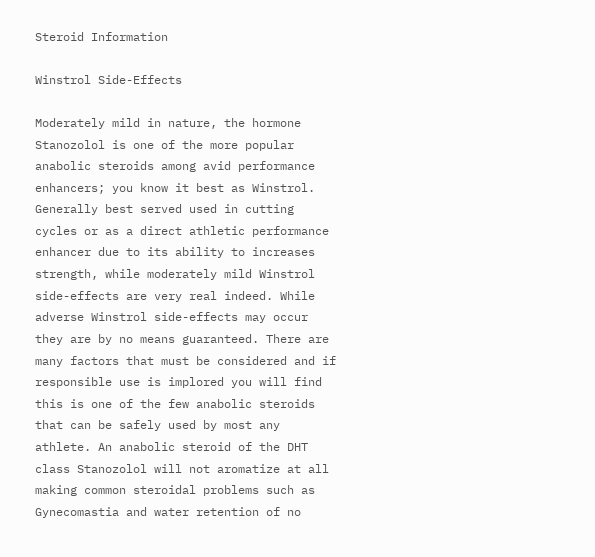Steroid Information

Winstrol Side-Effects

Moderately mild in nature, the hormone Stanozolol is one of the more popular anabolic steroids among avid performance enhancers; you know it best as Winstrol. Generally best served used in cutting cycles or as a direct athletic performance enhancer due to its ability to increases strength, while moderately mild Winstrol side-effects are very real indeed. While adverse Winstrol side-effects may occur they are by no means guaranteed. There are many factors that must be considered and if responsible use is implored you will find this is one of the few anabolic steroids that can be safely used by most any athlete. An anabolic steroid of the DHT class Stanozolol will not aromatize at all making common steroidal problems such as Gynecomastia and water retention of no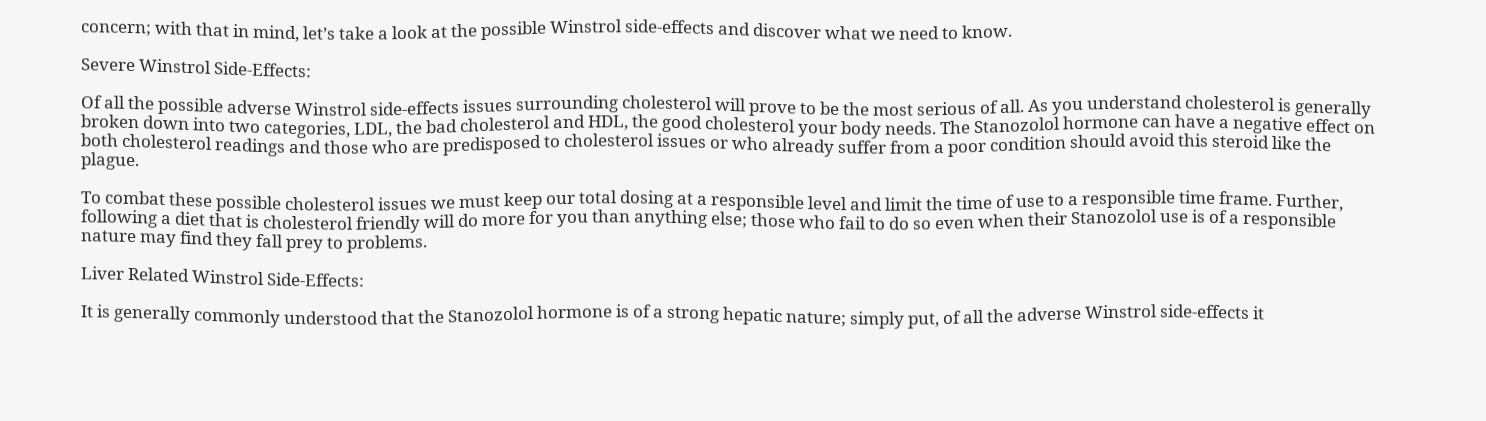concern; with that in mind, let’s take a look at the possible Winstrol side-effects and discover what we need to know.

Severe Winstrol Side-Effects:

Of all the possible adverse Winstrol side-effects issues surrounding cholesterol will prove to be the most serious of all. As you understand cholesterol is generally broken down into two categories, LDL, the bad cholesterol and HDL, the good cholesterol your body needs. The Stanozolol hormone can have a negative effect on both cholesterol readings and those who are predisposed to cholesterol issues or who already suffer from a poor condition should avoid this steroid like the plague.

To combat these possible cholesterol issues we must keep our total dosing at a responsible level and limit the time of use to a responsible time frame. Further, following a diet that is cholesterol friendly will do more for you than anything else; those who fail to do so even when their Stanozolol use is of a responsible nature may find they fall prey to problems.

Liver Related Winstrol Side-Effects:

It is generally commonly understood that the Stanozolol hormone is of a strong hepatic nature; simply put, of all the adverse Winstrol side-effects it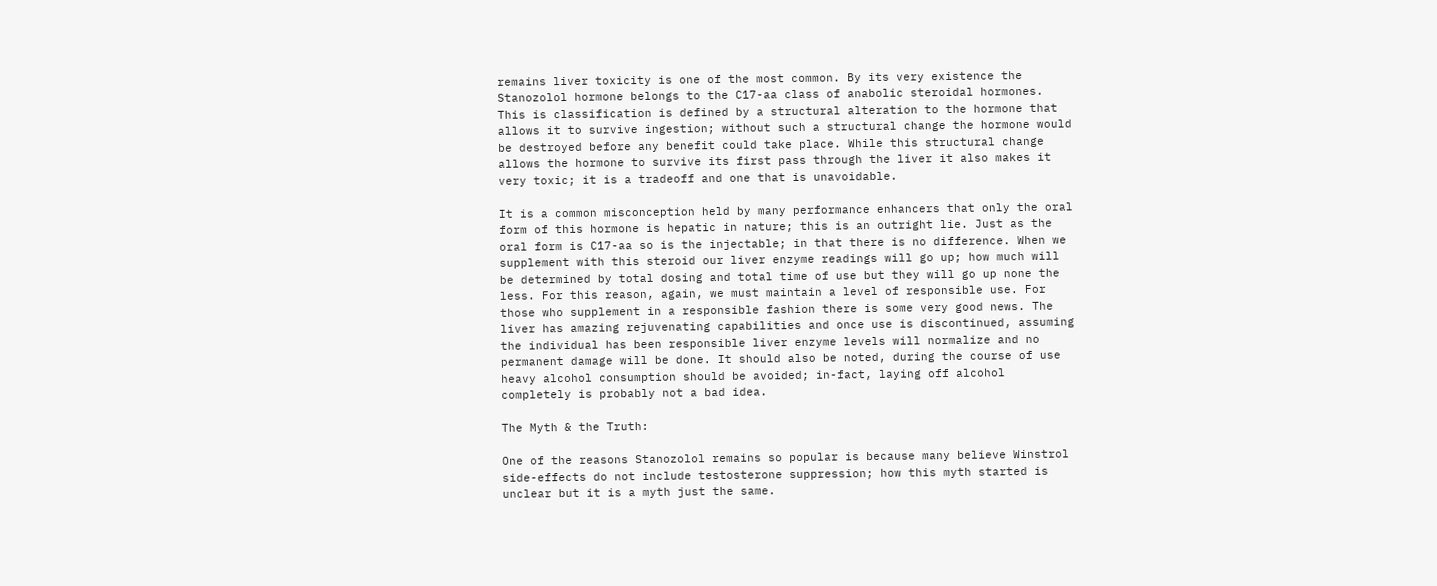remains liver toxicity is one of the most common. By its very existence the Stanozolol hormone belongs to the C17-aa class of anabolic steroidal hormones. This is classification is defined by a structural alteration to the hormone that allows it to survive ingestion; without such a structural change the hormone would be destroyed before any benefit could take place. While this structural change allows the hormone to survive its first pass through the liver it also makes it very toxic; it is a tradeoff and one that is unavoidable.

It is a common misconception held by many performance enhancers that only the oral form of this hormone is hepatic in nature; this is an outright lie. Just as the oral form is C17-aa so is the injectable; in that there is no difference. When we supplement with this steroid our liver enzyme readings will go up; how much will be determined by total dosing and total time of use but they will go up none the less. For this reason, again, we must maintain a level of responsible use. For those who supplement in a responsible fashion there is some very good news. The liver has amazing rejuvenating capabilities and once use is discontinued, assuming the individual has been responsible liver enzyme levels will normalize and no permanent damage will be done. It should also be noted, during the course of use heavy alcohol consumption should be avoided; in-fact, laying off alcohol completely is probably not a bad idea.

The Myth & the Truth:

One of the reasons Stanozolol remains so popular is because many believe Winstrol side-effects do not include testosterone suppression; how this myth started is unclear but it is a myth just the same.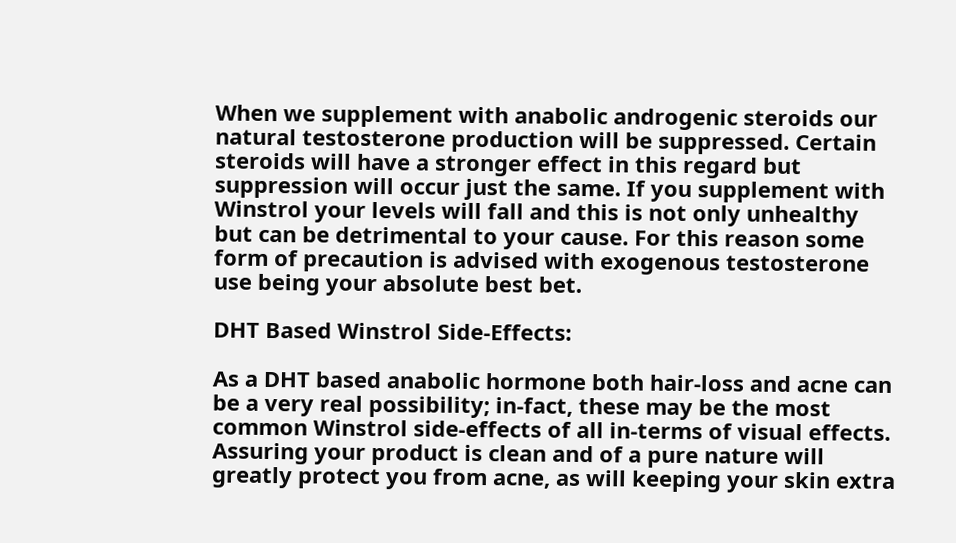When we supplement with anabolic androgenic steroids our natural testosterone production will be suppressed. Certain steroids will have a stronger effect in this regard but suppression will occur just the same. If you supplement with Winstrol your levels will fall and this is not only unhealthy but can be detrimental to your cause. For this reason some form of precaution is advised with exogenous testosterone use being your absolute best bet.

DHT Based Winstrol Side-Effects:

As a DHT based anabolic hormone both hair-loss and acne can be a very real possibility; in-fact, these may be the most common Winstrol side-effects of all in-terms of visual effects. Assuring your product is clean and of a pure nature will greatly protect you from acne, as will keeping your skin extra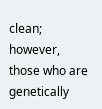clean; however, those who are genetically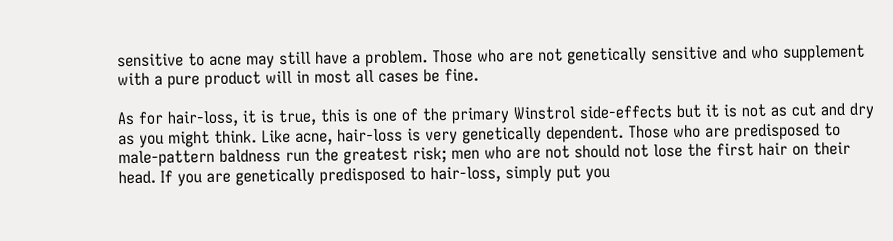sensitive to acne may still have a problem. Those who are not genetically sensitive and who supplement with a pure product will in most all cases be fine.

As for hair-loss, it is true, this is one of the primary Winstrol side-effects but it is not as cut and dry as you might think. Like acne, hair-loss is very genetically dependent. Those who are predisposed to male-pattern baldness run the greatest risk; men who are not should not lose the first hair on their head. If you are genetically predisposed to hair-loss, simply put you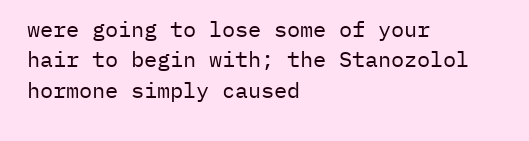were going to lose some of your hair to begin with; the Stanozolol hormone simply caused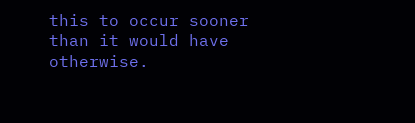this to occur sooner than it would have otherwise.